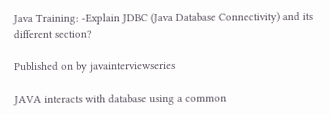Java Training: -Explain JDBC (Java Database Connectivity) and its different section?

Published on by javainterviewseries

JAVA interacts with database using a common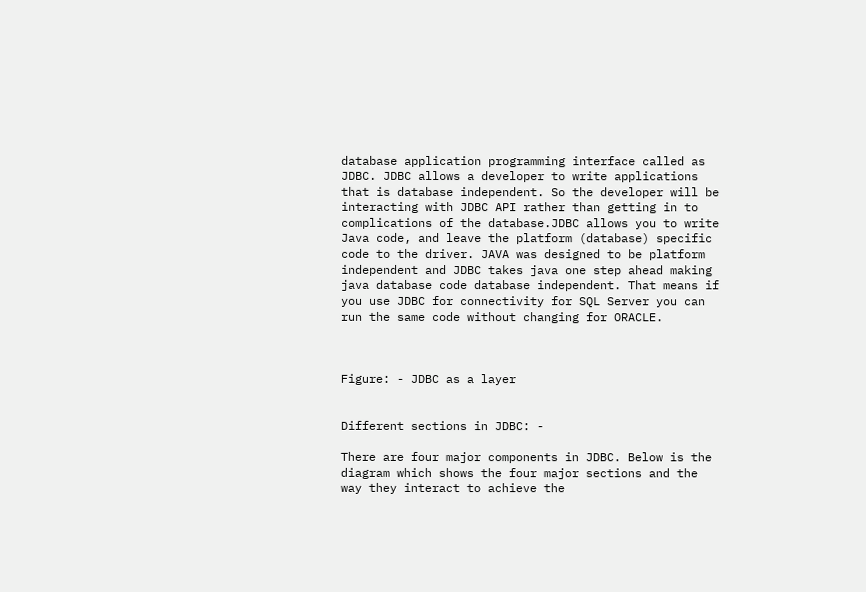database application programming interface called as JDBC. JDBC allows a developer to write applications that is database independent. So the developer will be interacting with JDBC API rather than getting in to complications of the database.JDBC allows you to write Java code, and leave the platform (database) specific code to the driver. JAVA was designed to be platform independent and JDBC takes java one step ahead making java database code database independent. That means if you use JDBC for connectivity for SQL Server you can run the same code without changing for ORACLE.



Figure: - JDBC as a layer


Different sections in JDBC: -

There are four major components in JDBC. Below is the diagram which shows the four major sections and the way they interact to achieve the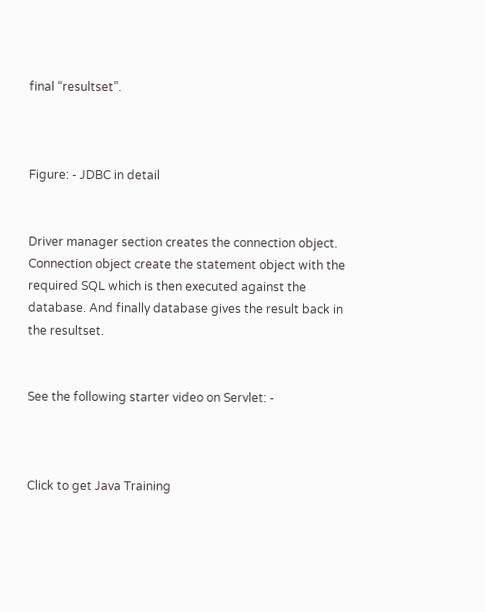final “resultset”.



Figure: - JDBC in detail


Driver manager section creates the connection object. Connection object create the statement object with the required SQL which is then executed against the database. And finally database gives the result back in the resultset.


See the following starter video on Servlet: -



Click to get Java Training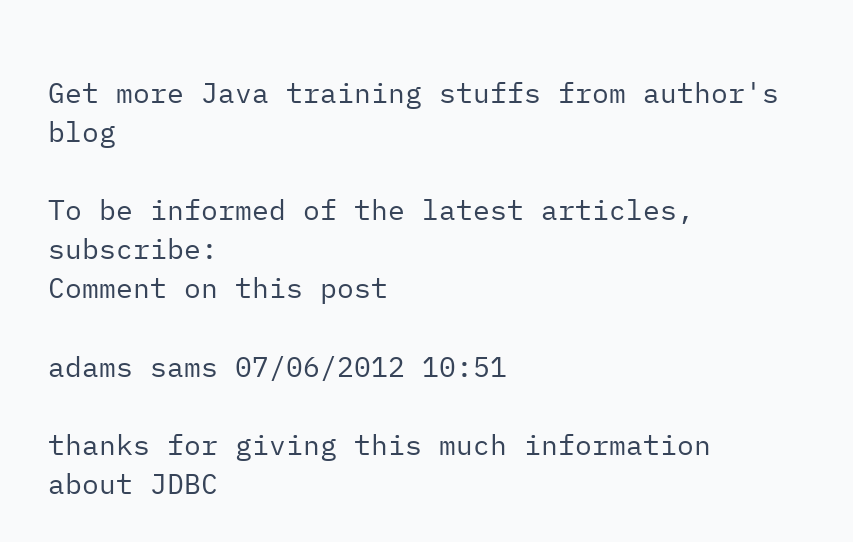Get more Java training stuffs from author's blog

To be informed of the latest articles, subscribe:
Comment on this post

adams sams 07/06/2012 10:51

thanks for giving this much information about JDBC